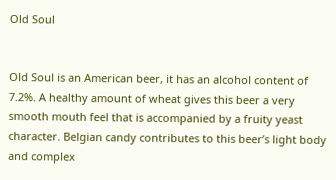Old Soul


Old Soul is an American beer, it has an alcohol content of 7.2%. A healthy amount of wheat gives this beer a very smooth mouth feel that is accompanied by a fruity yeast character. Belgian candy contributes to this beer’s light body and complex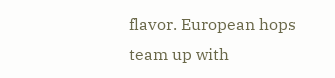flavor. European hops team up with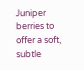Juniper berries to offer a soft, subtle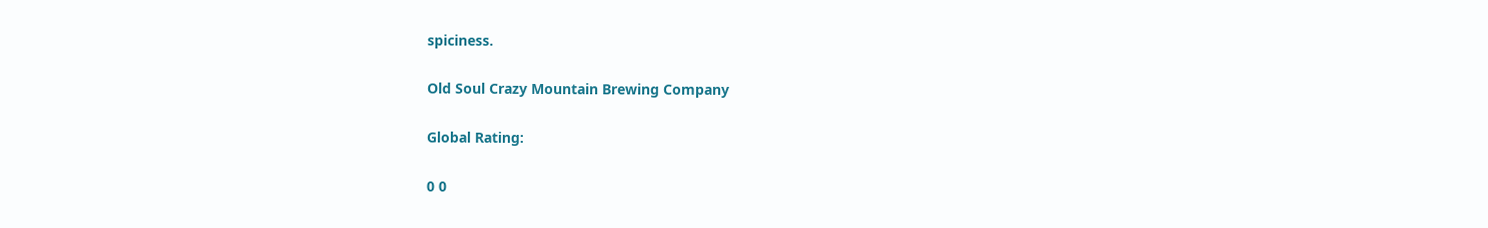spiciness.

Old Soul Crazy Mountain Brewing Company

Global Rating:

0 0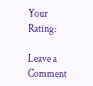Your Rating:

Leave a Comment